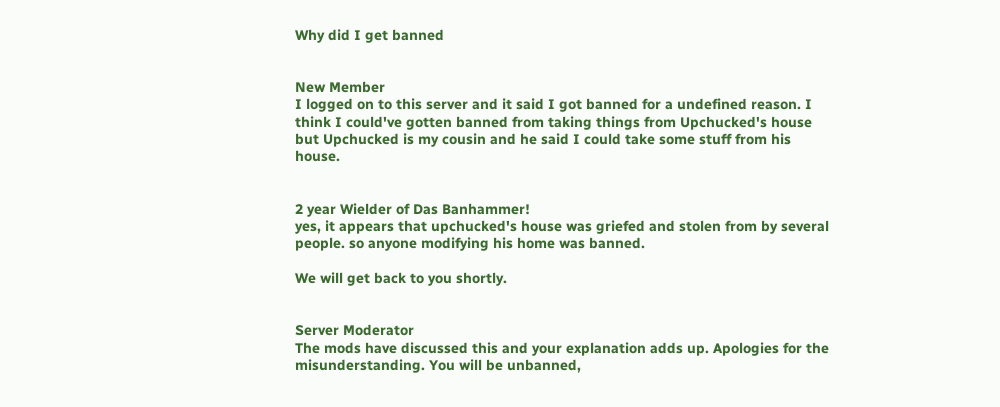Why did I get banned


New Member
I logged on to this server and it said I got banned for a undefined reason. I think I could've gotten banned from taking things from Upchucked's house but Upchucked is my cousin and he said I could take some stuff from his house.


2 year Wielder of Das Banhammer!
yes, it appears that upchucked's house was griefed and stolen from by several people. so anyone modifying his home was banned.

We will get back to you shortly.


Server Moderator
The mods have discussed this and your explanation adds up. Apologies for the misunderstanding. You will be unbanned,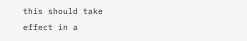this should take effect in a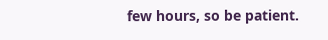few hours, so be patient.